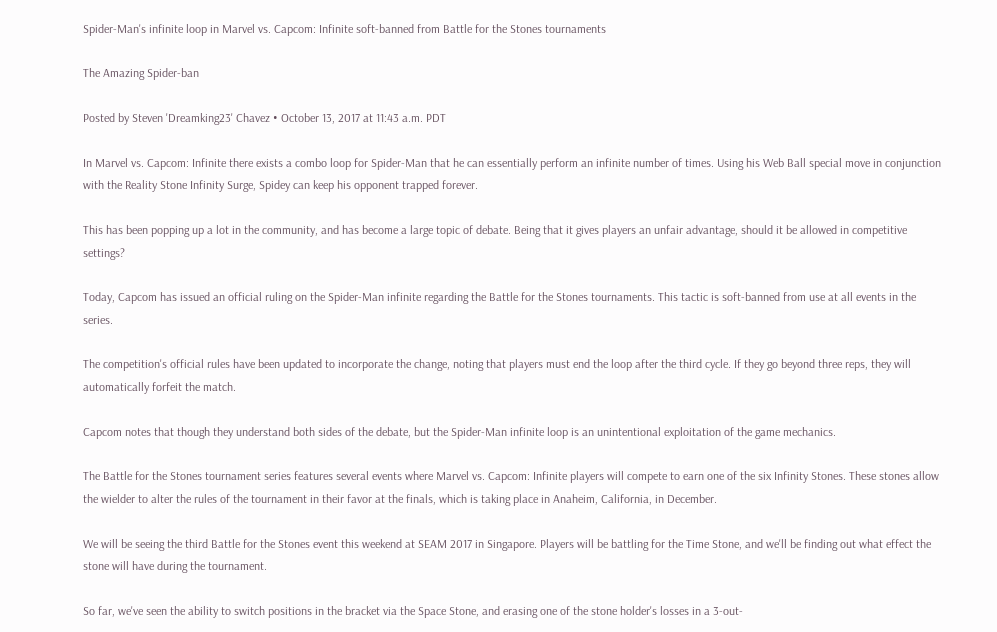Spider-Man's infinite loop in Marvel vs. Capcom: Infinite soft-banned from Battle for the Stones tournaments

The Amazing Spider-ban

Posted by Steven 'Dreamking23' Chavez • October 13, 2017 at 11:43 a.m. PDT

In Marvel vs. Capcom: Infinite there exists a combo loop for Spider-Man that he can essentially perform an infinite number of times. Using his Web Ball special move in conjunction with the Reality Stone Infinity Surge, Spidey can keep his opponent trapped forever.

This has been popping up a lot in the community, and has become a large topic of debate. Being that it gives players an unfair advantage, should it be allowed in competitive settings?

Today, Capcom has issued an official ruling on the Spider-Man infinite regarding the Battle for the Stones tournaments. This tactic is soft-banned from use at all events in the series.

The competition's official rules have been updated to incorporate the change, noting that players must end the loop after the third cycle. If they go beyond three reps, they will automatically forfeit the match.

Capcom notes that though they understand both sides of the debate, but the Spider-Man infinite loop is an unintentional exploitation of the game mechanics.

The Battle for the Stones tournament series features several events where Marvel vs. Capcom: Infinite players will compete to earn one of the six Infinity Stones. These stones allow the wielder to alter the rules of the tournament in their favor at the finals, which is taking place in Anaheim, California, in December.

We will be seeing the third Battle for the Stones event this weekend at SEAM 2017 in Singapore. Players will be battling for the Time Stone, and we'll be finding out what effect the stone will have during the tournament.

So far, we've seen the ability to switch positions in the bracket via the Space Stone, and erasing one of the stone holder's losses in a 3-out-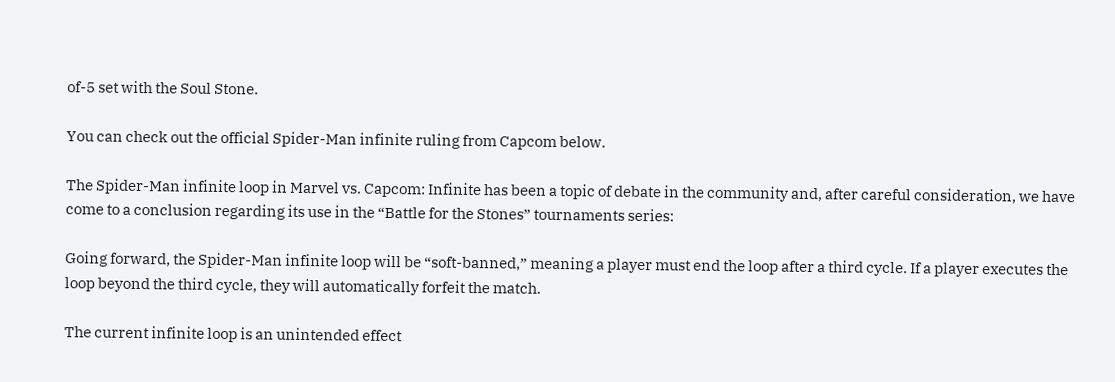of-5 set with the Soul Stone.

You can check out the official Spider-Man infinite ruling from Capcom below.

The Spider-Man infinite loop in Marvel vs. Capcom: Infinite has been a topic of debate in the community and, after careful consideration, we have come to a conclusion regarding its use in the “Battle for the Stones” tournaments series:

Going forward, the Spider-Man infinite loop will be “soft-banned,” meaning a player must end the loop after a third cycle. If a player executes the loop beyond the third cycle, they will automatically forfeit the match.

The current infinite loop is an unintended effect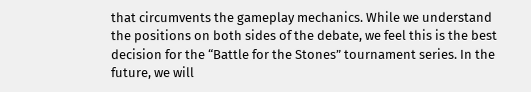that circumvents the gameplay mechanics. While we understand the positions on both sides of the debate, we feel this is the best decision for the “Battle for the Stones” tournament series. In the future, we will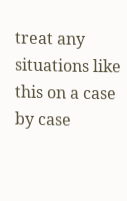treat any situations like this on a case by case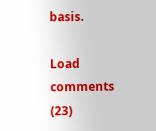basis.

Load comments (23)